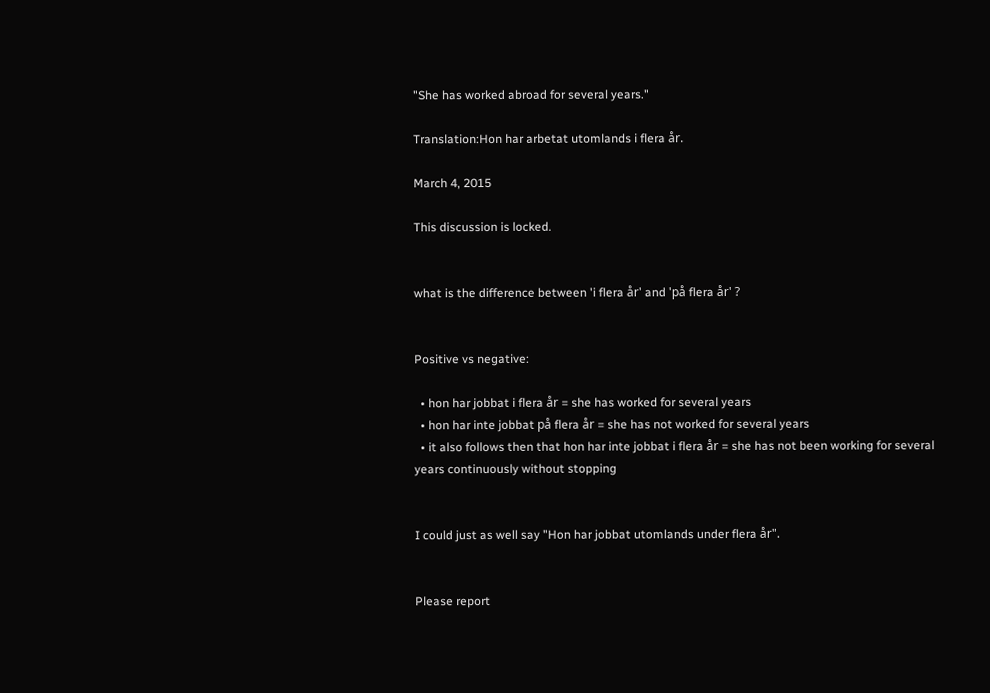"She has worked abroad for several years."

Translation:Hon har arbetat utomlands i flera år.

March 4, 2015

This discussion is locked.


what is the difference between 'i flera år' and 'på flera år' ?


Positive vs negative:

  • hon har jobbat i flera år = she has worked for several years
  • hon har inte jobbat på flera år = she has not worked for several years
  • it also follows then that hon har inte jobbat i flera år = she has not been working for several years continuously without stopping


I could just as well say "Hon har jobbat utomlands under flera år".


Please report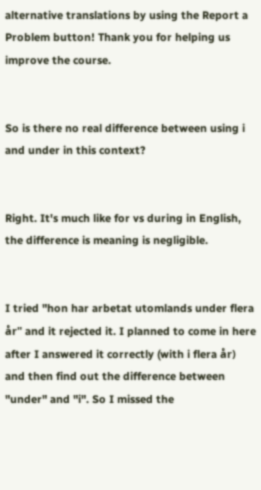alternative translations by using the Report a Problem button! Thank you for helping us improve the course.


So is there no real difference between using i and under in this context?


Right. It's much like for vs during in English, the difference is meaning is negligible.


I tried "hon har arbetat utomlands under flera år" and it rejected it. I planned to come in here after I answered it correctly (with i flera år) and then find out the difference between "under" and "i". So I missed the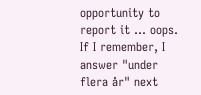opportunity to report it ... oops. If I remember, I answer "under flera år" next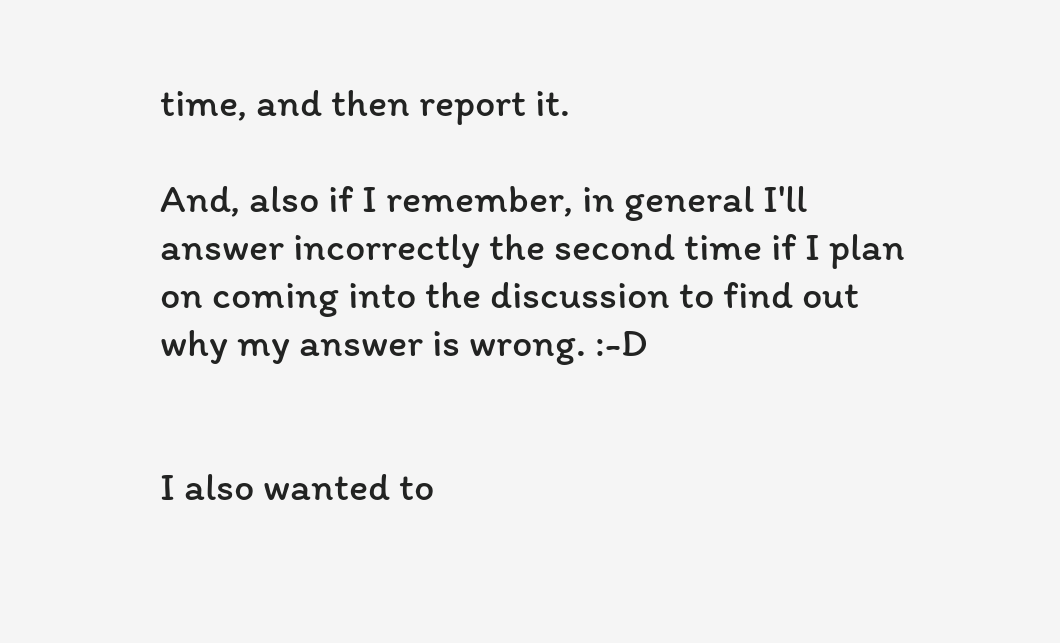time, and then report it.

And, also if I remember, in general I'll answer incorrectly the second time if I plan on coming into the discussion to find out why my answer is wrong. :-D


I also wanted to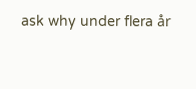ask why under flera år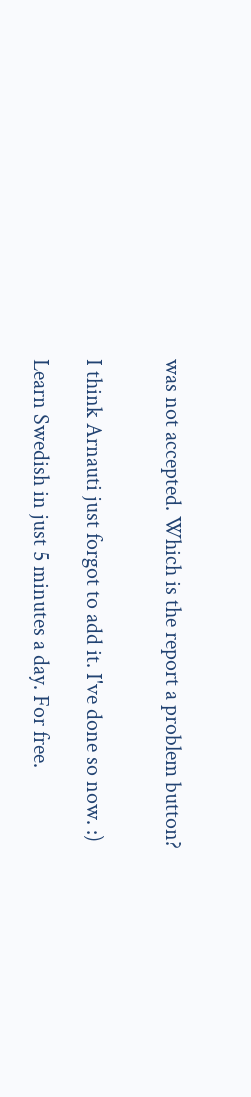was not accepted. Which is the report a problem button?


I think Arnauti just forgot to add it. I've done so now. :)

Learn Swedish in just 5 minutes a day. For free.